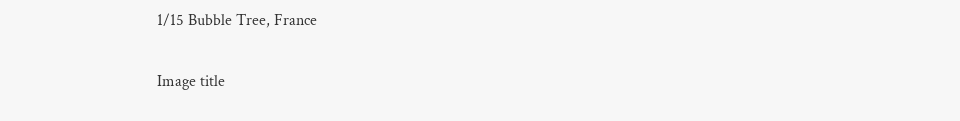1/15 Bubble Tree, France

Image title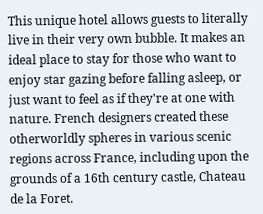This unique hotel allows guests to literally live in their very own bubble. It makes an ideal place to stay for those who want to enjoy star gazing before falling asleep, or just want to feel as if they're at one with nature. French designers created these otherworldly spheres in various scenic regions across France, including upon the grounds of a 16th century castle, Chateau de la Foret.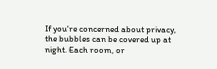If you're concerned about privacy, the bubbles can be covered up at night. Each room, or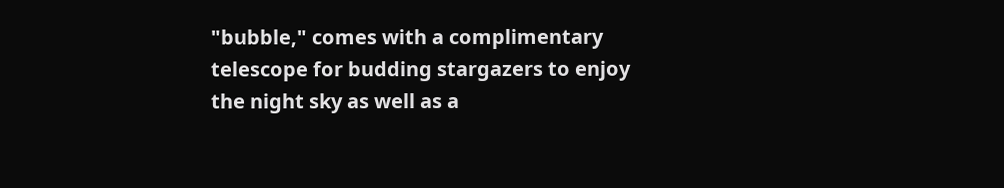"bubble," comes with a complimentary telescope for budding stargazers to enjoy the night sky as well as a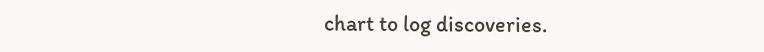chart to log discoveries.